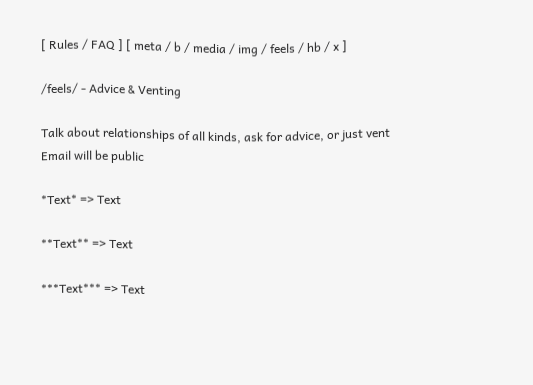[ Rules / FAQ ] [ meta / b / media / img / feels / hb / x ]

/feels/ - Advice & Venting

Talk about relationships of all kinds, ask for advice, or just vent
Email will be public

*Text* => Text

**Text** => Text

***Text*** => Text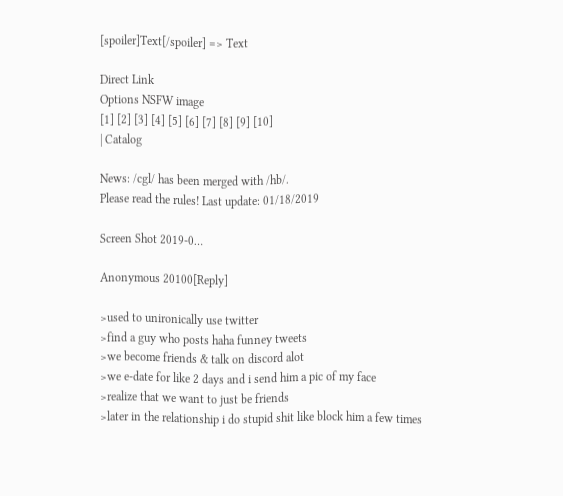[spoiler]Text[/spoiler] => Text

Direct Link
Options NSFW image
[1] [2] [3] [4] [5] [6] [7] [8] [9] [10]
| Catalog

News: /cgl/ has been merged with /hb/.
Please read the rules! Last update: 01/18/2019

Screen Shot 2019-0…

Anonymous 20100[Reply]

>used to unironically use twitter
>find a guy who posts haha funney tweets
>we become friends & talk on discord alot
>we e-date for like 2 days and i send him a pic of my face
>realize that we want to just be friends
>later in the relationship i do stupid shit like block him a few times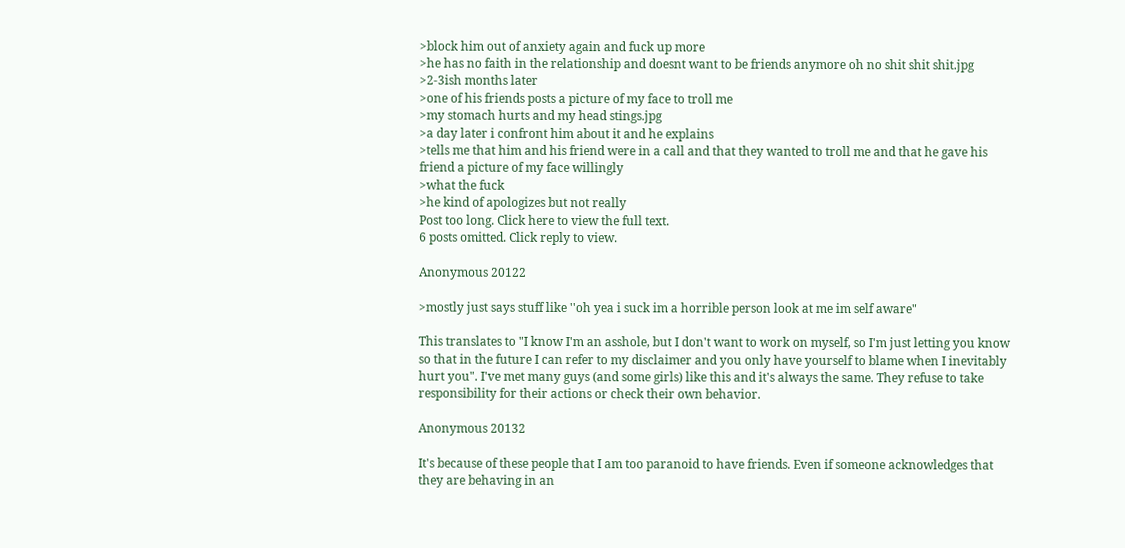>block him out of anxiety again and fuck up more
>he has no faith in the relationship and doesnt want to be friends anymore oh no shit shit shit.jpg
>2-3ish months later
>one of his friends posts a picture of my face to troll me
>my stomach hurts and my head stings.jpg
>a day later i confront him about it and he explains
>tells me that him and his friend were in a call and that they wanted to troll me and that he gave his friend a picture of my face willingly
>what the fuck
>he kind of apologizes but not really
Post too long. Click here to view the full text.
6 posts omitted. Click reply to view.

Anonymous 20122

>mostly just says stuff like ''oh yea i suck im a horrible person look at me im self aware"

This translates to "I know I'm an asshole, but I don't want to work on myself, so I'm just letting you know so that in the future I can refer to my disclaimer and you only have yourself to blame when I inevitably hurt you". I've met many guys (and some girls) like this and it's always the same. They refuse to take responsibility for their actions or check their own behavior.

Anonymous 20132

It's because of these people that I am too paranoid to have friends. Even if someone acknowledges that they are behaving in an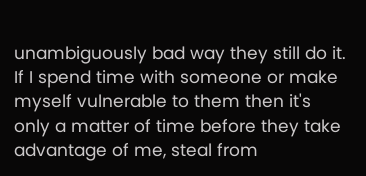unambiguously bad way they still do it. If I spend time with someone or make myself vulnerable to them then it's only a matter of time before they take advantage of me, steal from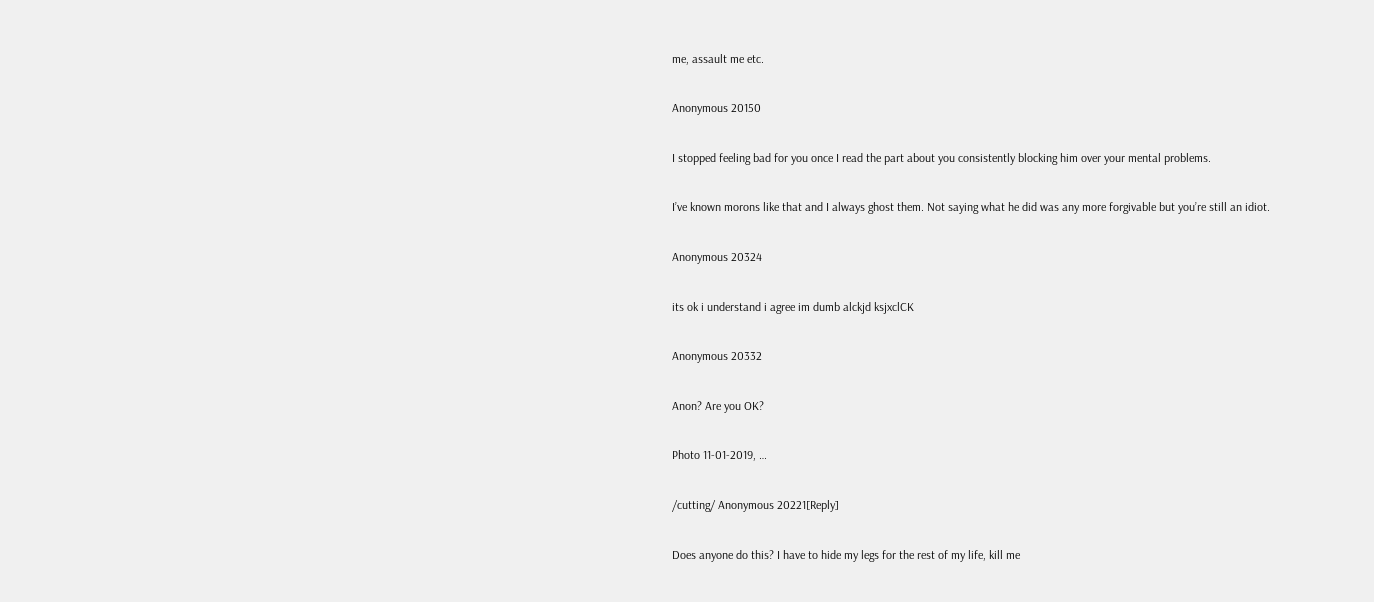me, assault me etc.

Anonymous 20150

I stopped feeling bad for you once I read the part about you consistently blocking him over your mental problems.

I’ve known morons like that and I always ghost them. Not saying what he did was any more forgivable but you’re still an idiot.

Anonymous 20324

its ok i understand i agree im dumb alckjd ksjxclCK

Anonymous 20332

Anon? Are you OK?

Photo 11-01-2019, …

/cutting/ Anonymous 20221[Reply]

Does anyone do this? I have to hide my legs for the rest of my life, kill me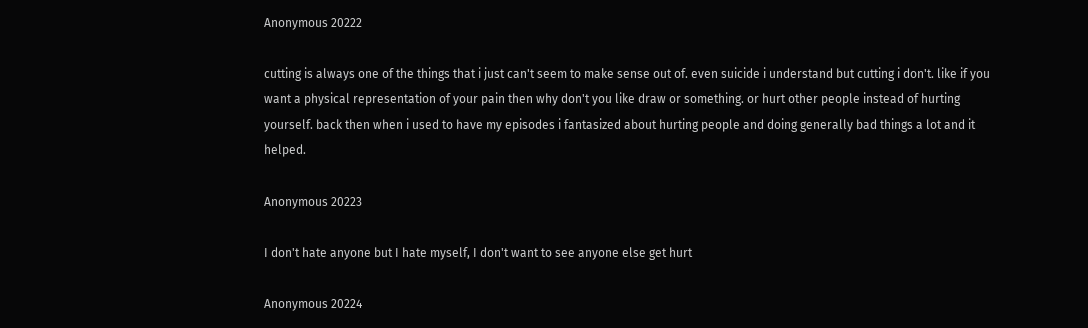Anonymous 20222

cutting is always one of the things that i just can't seem to make sense out of. even suicide i understand but cutting i don't. like if you want a physical representation of your pain then why don't you like draw or something. or hurt other people instead of hurting yourself. back then when i used to have my episodes i fantasized about hurting people and doing generally bad things a lot and it helped.

Anonymous 20223

I don't hate anyone but I hate myself, I don't want to see anyone else get hurt

Anonymous 20224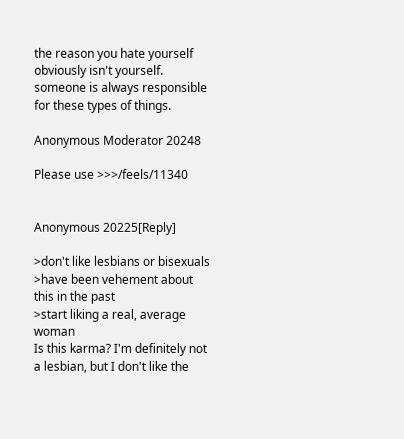the reason you hate yourself obviously isn't yourself. someone is always responsible for these types of things.

Anonymous Moderator 20248

Please use >>>/feels/11340


Anonymous 20225[Reply]

>don't like lesbians or bisexuals
>have been vehement about this in the past
>start liking a real, average woman
Is this karma? I'm definitely not a lesbian, but I don't like the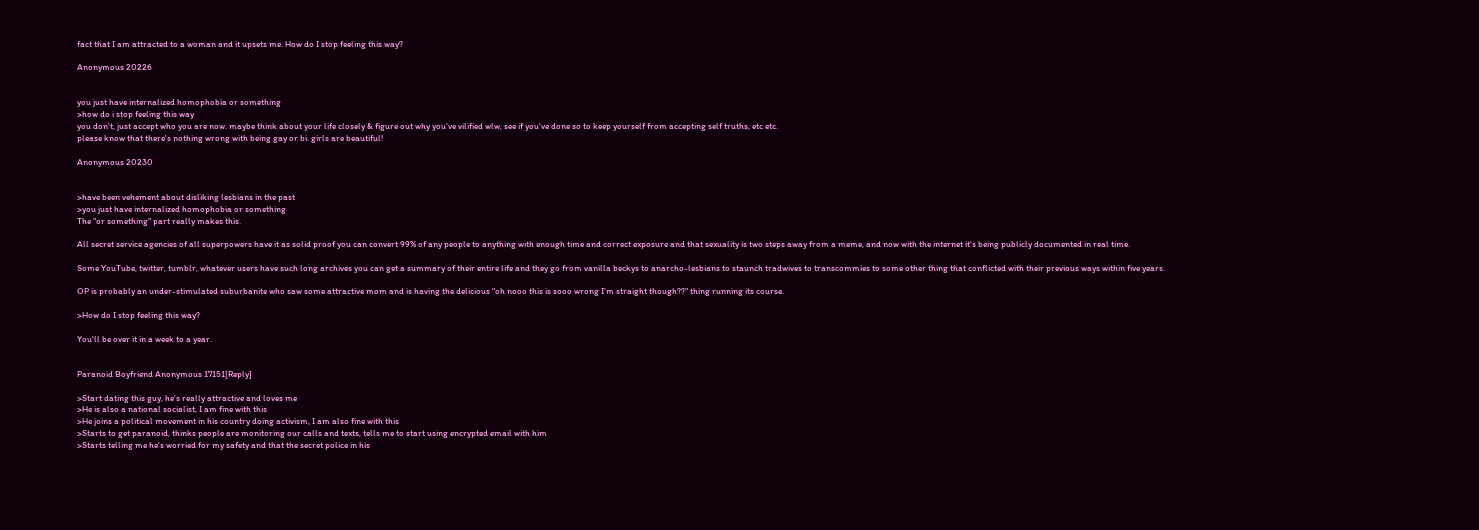fact that I am attracted to a woman and it upsets me. How do I stop feeling this way?

Anonymous 20226


you just have internalized homophobia or something
>how do i stop feeling this way
you don't, just accept who you are now. maybe think about your life closely & figure out why you've vilified wlw, see if you've done so to keep yourself from accepting self truths, etc etc.
please know that there's nothing wrong with being gay or bi. girls are beautiful!

Anonymous 20230


>have been vehement about disliking lesbians in the past
>you just have internalized homophobia or something
The "or something" part really makes this.

All secret service agencies of all superpowers have it as solid proof you can convert 99% of any people to anything with enough time and correct exposure and that sexuality is two steps away from a meme, and now with the internet it's being publicly documented in real time.

Some YouTube, twitter, tumblr, whatever users have such long archives you can get a summary of their entire life and they go from vanilla beckys to anarcho-lesbians to staunch tradwives to transcommies to some other thing that conflicted with their previous ways within five years.

OP is probably an under-stimulated suburbanite who saw some attractive mom and is having the delicious "oh nooo this is sooo wrong I'm straight though??" thing running its course.

>How do I stop feeling this way?

You'll be over it in a week to a year.


Paranoid Boyfriend Anonymous 17151[Reply]

>Start dating this guy, he's really attractive and loves me
>He is also a national socialist, I am fine with this
>He joins a political movement in his country doing activism, I am also fine with this
>Starts to get paranoid, thinks people are monitoring our calls and texts, tells me to start using encrypted email with him
>Starts telling me he's worried for my safety and that the secret police in his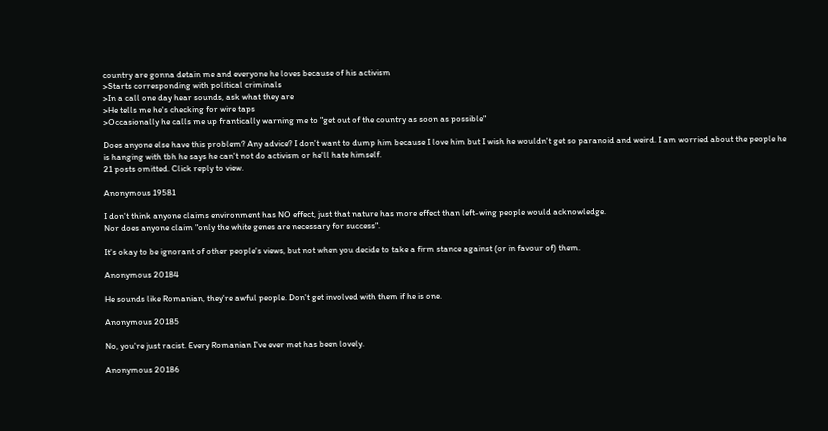country are gonna detain me and everyone he loves because of his activism
>Starts corresponding with political criminals
>In a call one day hear sounds, ask what they are
>He tells me he's checking for wire taps
>Occasionally he calls me up frantically warning me to "get out of the country as soon as possible"

Does anyone else have this problem? Any advice? I don't want to dump him because I love him but I wish he wouldn't get so paranoid and weird. I am worried about the people he is hanging with tbh he says he can't not do activism or he'll hate himself.
21 posts omitted. Click reply to view.

Anonymous 19581

I don't think anyone claims environment has NO effect, just that nature has more effect than left-wing people would acknowledge.
Nor does anyone claim "only the white genes are necessary for success".

It's okay to be ignorant of other people's views, but not when you decide to take a firm stance against (or in favour of) them.

Anonymous 20184

He sounds like Romanian, they're awful people. Don't get involved with them if he is one.

Anonymous 20185

No, you're just racist. Every Romanian I've ever met has been lovely.

Anonymous 20186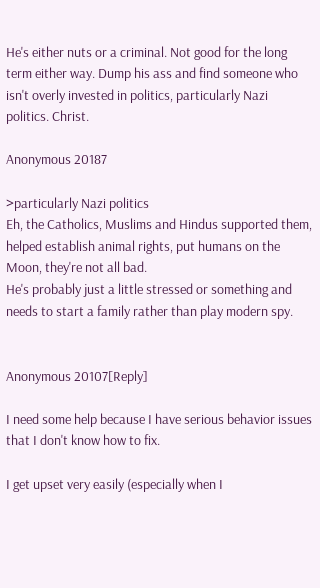He's either nuts or a criminal. Not good for the long term either way. Dump his ass and find someone who isn't overly invested in politics, particularly Nazi politics. Christ.

Anonymous 20187

>particularly Nazi politics
Eh, the Catholics, Muslims and Hindus supported them, helped establish animal rights, put humans on the Moon, they're not all bad.
He's probably just a little stressed or something and needs to start a family rather than play modern spy.


Anonymous 20107[Reply]

I need some help because I have serious behavior issues that I don't know how to fix.

I get upset very easily (especially when I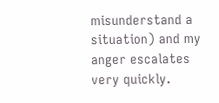misunderstand a situation) and my anger escalates very quickly.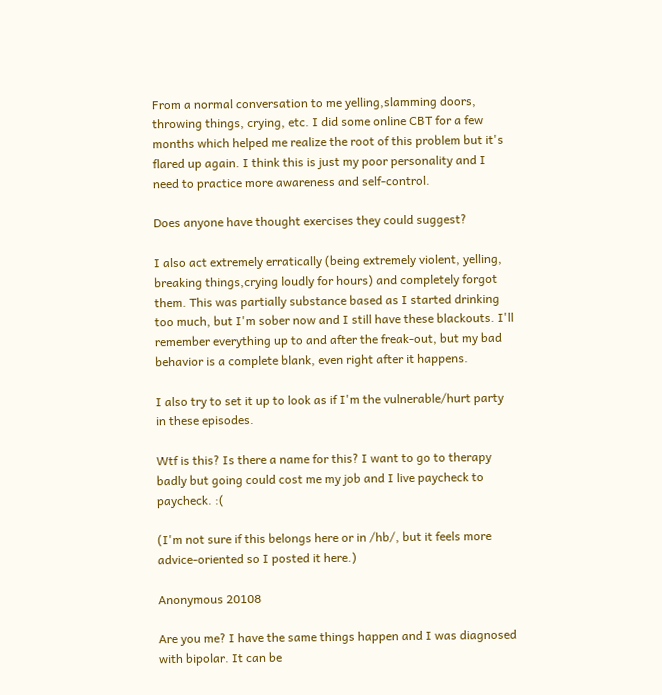From a normal conversation to me yelling,slamming doors, throwing things, crying, etc. I did some online CBT for a few months which helped me realize the root of this problem but it's flared up again. I think this is just my poor personality and I need to practice more awareness and self-control.

Does anyone have thought exercises they could suggest?

I also act extremely erratically (being extremely violent, yelling, breaking things,crying loudly for hours) and completely forgot them. This was partially substance based as I started drinking too much, but I'm sober now and I still have these blackouts. I'll remember everything up to and after the freak-out, but my bad behavior is a complete blank, even right after it happens.

I also try to set it up to look as if I'm the vulnerable/hurt party in these episodes.

Wtf is this? Is there a name for this? I want to go to therapy badly but going could cost me my job and I live paycheck to paycheck. :(

(I'm not sure if this belongs here or in /hb/, but it feels more advice-oriented so I posted it here.)

Anonymous 20108

Are you me? I have the same things happen and I was diagnosed with bipolar. It can be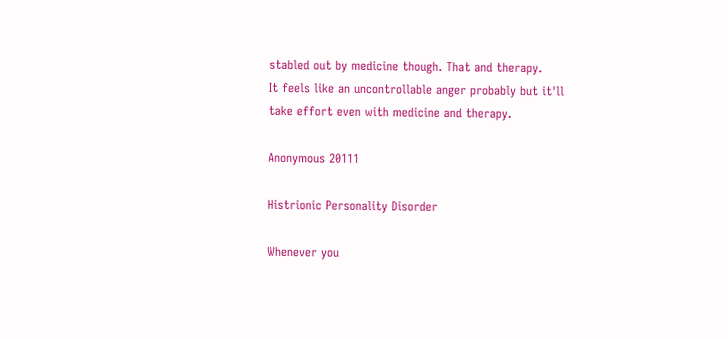stabled out by medicine though. That and therapy.
It feels like an uncontrollable anger probably but it'll take effort even with medicine and therapy.

Anonymous 20111

Histrionic Personality Disorder

Whenever you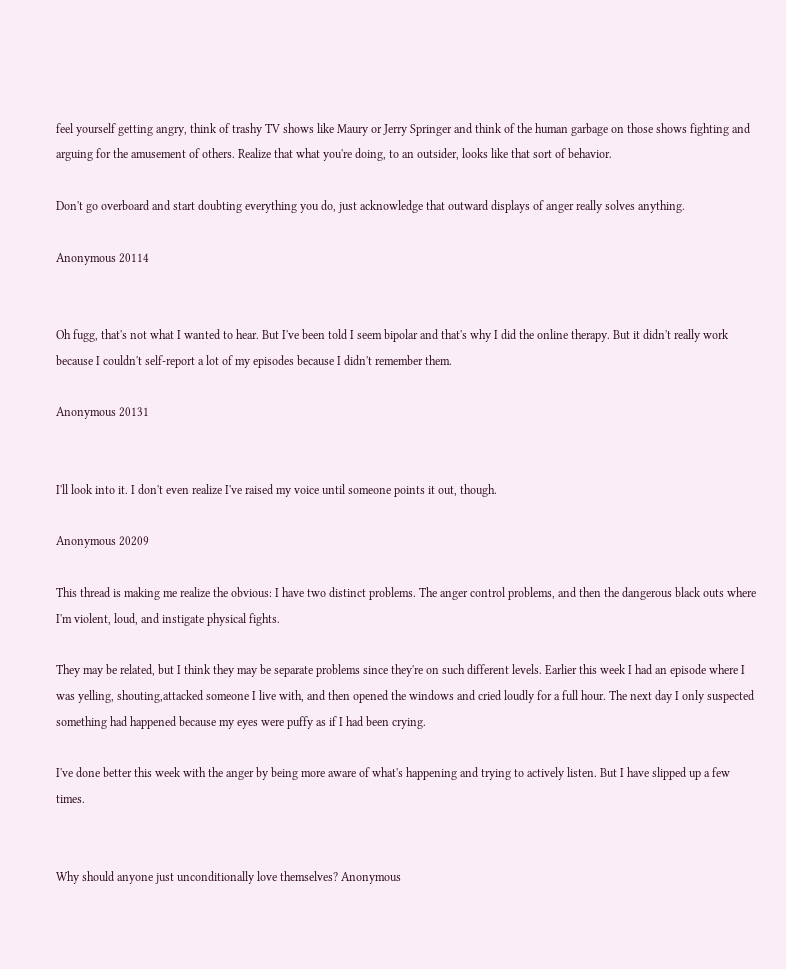feel yourself getting angry, think of trashy TV shows like Maury or Jerry Springer and think of the human garbage on those shows fighting and arguing for the amusement of others. Realize that what you're doing, to an outsider, looks like that sort of behavior.

Don't go overboard and start doubting everything you do, just acknowledge that outward displays of anger really solves anything.

Anonymous 20114


Oh fugg, that's not what I wanted to hear. But I've been told I seem bipolar and that's why I did the online therapy. But it didn't really work because I couldn't self-report a lot of my episodes because I didn't remember them.

Anonymous 20131


I'll look into it. I don't even realize I've raised my voice until someone points it out, though.

Anonymous 20209

This thread is making me realize the obvious: I have two distinct problems. The anger control problems, and then the dangerous black outs where I'm violent, loud, and instigate physical fights.

They may be related, but I think they may be separate problems since they're on such different levels. Earlier this week I had an episode where I was yelling, shouting,attacked someone I live with, and then opened the windows and cried loudly for a full hour. The next day I only suspected something had happened because my eyes were puffy as if I had been crying.

I've done better this week with the anger by being more aware of what's happening and trying to actively listen. But I have slipped up a few times.


Why should anyone just unconditionally love themselves? Anonymous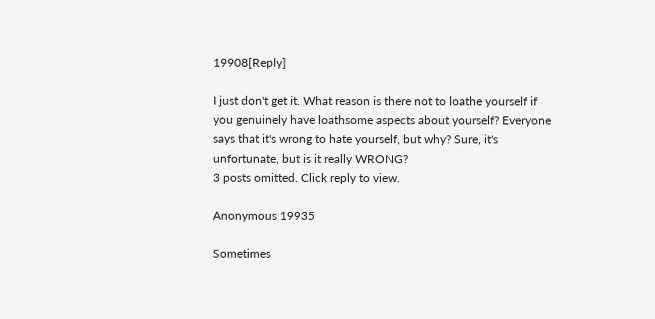19908[Reply]

I just don't get it. What reason is there not to loathe yourself if you genuinely have loathsome aspects about yourself? Everyone says that it's wrong to hate yourself, but why? Sure, it's unfortunate, but is it really WRONG?
3 posts omitted. Click reply to view.

Anonymous 19935

Sometimes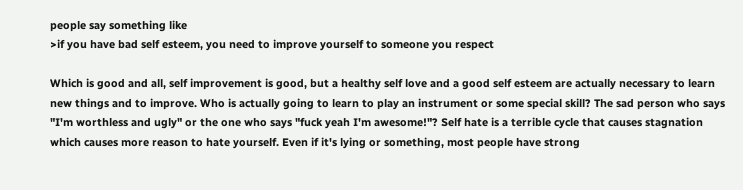people say something like
>if you have bad self esteem, you need to improve yourself to someone you respect

Which is good and all, self improvement is good, but a healthy self love and a good self esteem are actually necessary to learn new things and to improve. Who is actually going to learn to play an instrument or some special skill? The sad person who says "I'm worthless and ugly" or the one who says "fuck yeah I'm awesome!"? Self hate is a terrible cycle that causes stagnation which causes more reason to hate yourself. Even if it's lying or something, most people have strong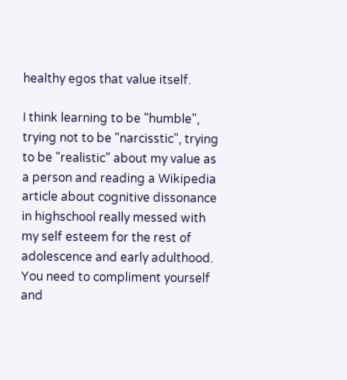healthy egos that value itself.

I think learning to be "humble", trying not to be "narcisstic", trying to be "realistic" about my value as a person and reading a Wikipedia article about cognitive dissonance in highschool really messed with my self esteem for the rest of adolescence and early adulthood. You need to compliment yourself and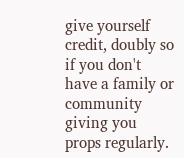give yourself credit, doubly so if you don't have a family or community giving you props regularly.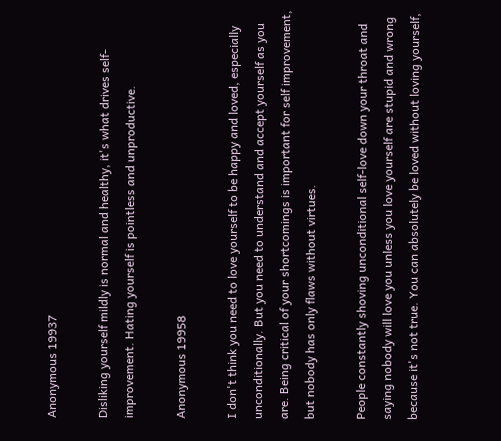Anonymous 19937

Disliking yourself mildly is normal and healthy, it's what drives self-improvement. Hating yourself is pointless and unproductive.

Anonymous 19958

I don't think you need to love yourself to be happy and loved, especially unconditionally. But you need to understand and accept yourself as you are. Being critical of your shortcomings is important for self improvement, but nobody has only flaws without virtues.

People constantly shoving unconditional self-love down your throat and saying nobody will love you unless you love yourself are stupid and wrong because it's not true. You can absolutely be loved without loving yourself,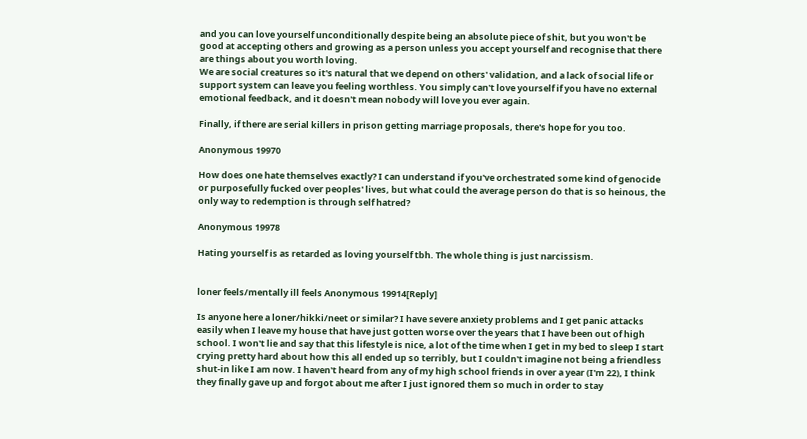and you can love yourself unconditionally despite being an absolute piece of shit, but you won't be good at accepting others and growing as a person unless you accept yourself and recognise that there are things about you worth loving.
We are social creatures so it's natural that we depend on others' validation, and a lack of social life or support system can leave you feeling worthless. You simply can't love yourself if you have no external emotional feedback, and it doesn't mean nobody will love you ever again.

Finally, if there are serial killers in prison getting marriage proposals, there's hope for you too.

Anonymous 19970

How does one hate themselves exactly? I can understand if you've orchestrated some kind of genocide or purposefully fucked over peoples' lives, but what could the average person do that is so heinous, the only way to redemption is through self hatred?

Anonymous 19978

Hating yourself is as retarded as loving yourself tbh. The whole thing is just narcissism.


loner feels/mentally ill feels Anonymous 19914[Reply]

Is anyone here a loner/hikki/neet or similar? I have severe anxiety problems and I get panic attacks easily when I leave my house that have just gotten worse over the years that I have been out of high school. I won't lie and say that this lifestyle is nice, a lot of the time when I get in my bed to sleep I start crying pretty hard about how this all ended up so terribly, but I couldn't imagine not being a friendless shut-in like I am now. I haven't heard from any of my high school friends in over a year (I'm 22), I think they finally gave up and forgot about me after I just ignored them so much in order to stay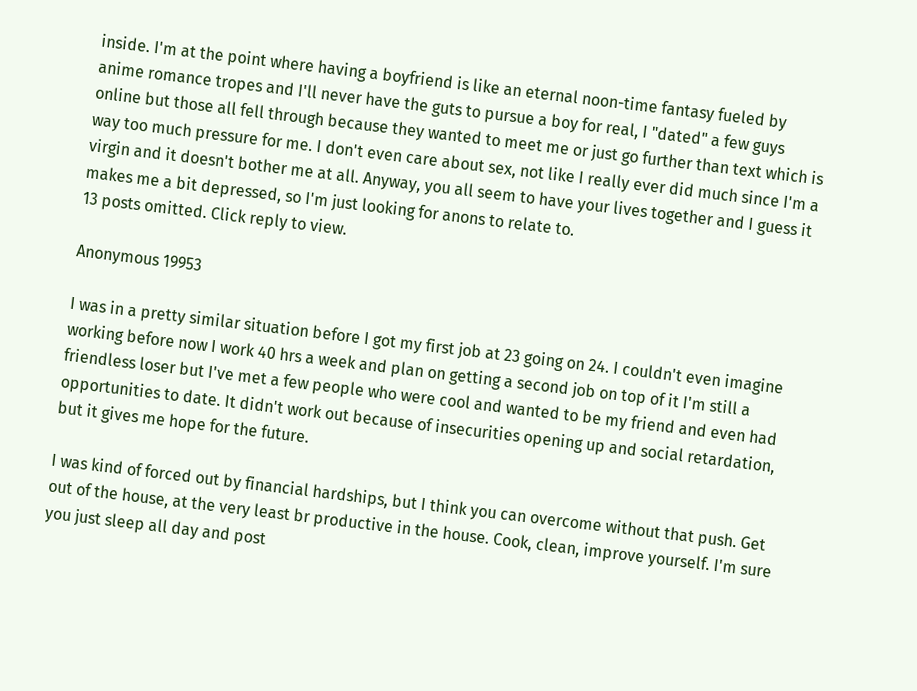inside. I'm at the point where having a boyfriend is like an eternal noon-time fantasy fueled by anime romance tropes and I'll never have the guts to pursue a boy for real, I "dated" a few guys online but those all fell through because they wanted to meet me or just go further than text which is way too much pressure for me. I don't even care about sex, not like I really ever did much since I'm a virgin and it doesn't bother me at all. Anyway, you all seem to have your lives together and I guess it makes me a bit depressed, so I'm just looking for anons to relate to.
13 posts omitted. Click reply to view.

Anonymous 19953

I was in a pretty similar situation before I got my first job at 23 going on 24. I couldn't even imagine working before now I work 40 hrs a week and plan on getting a second job on top of it I'm still a friendless loser but I've met a few people who were cool and wanted to be my friend and even had opportunities to date. It didn't work out because of insecurities opening up and social retardation, but it gives me hope for the future.

I was kind of forced out by financial hardships, but I think you can overcome without that push. Get out of the house, at the very least br productive in the house. Cook, clean, improve yourself. I'm sure you just sleep all day and post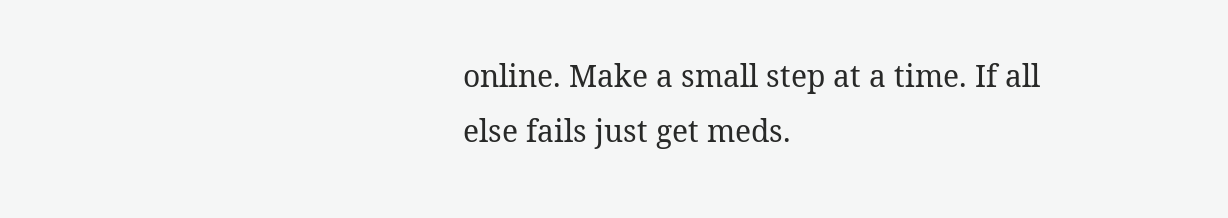online. Make a small step at a time. If all else fails just get meds.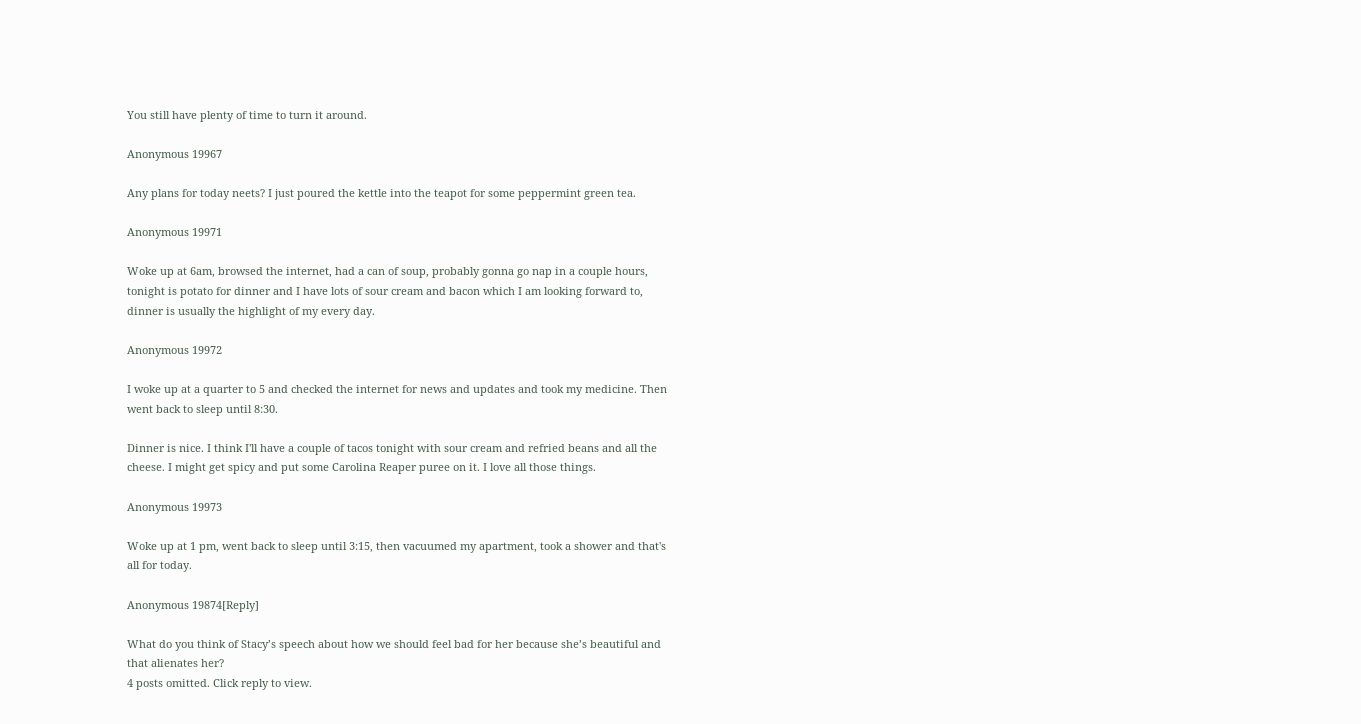You still have plenty of time to turn it around.

Anonymous 19967

Any plans for today neets? I just poured the kettle into the teapot for some peppermint green tea.

Anonymous 19971

Woke up at 6am, browsed the internet, had a can of soup, probably gonna go nap in a couple hours, tonight is potato for dinner and I have lots of sour cream and bacon which I am looking forward to, dinner is usually the highlight of my every day.

Anonymous 19972

I woke up at a quarter to 5 and checked the internet for news and updates and took my medicine. Then went back to sleep until 8:30.

Dinner is nice. I think I'll have a couple of tacos tonight with sour cream and refried beans and all the cheese. I might get spicy and put some Carolina Reaper puree on it. I love all those things.

Anonymous 19973

Woke up at 1 pm, went back to sleep until 3:15, then vacuumed my apartment, took a shower and that's all for today.

Anonymous 19874[Reply]

What do you think of Stacy’s speech about how we should feel bad for her because she’s beautiful and that alienates her?
4 posts omitted. Click reply to view.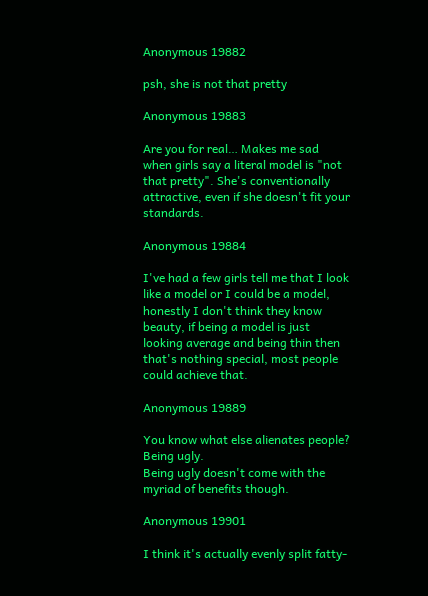Anonymous 19882

psh, she is not that pretty

Anonymous 19883

Are you for real… Makes me sad when girls say a literal model is "not that pretty". She's conventionally attractive, even if she doesn't fit your standards.

Anonymous 19884

I've had a few girls tell me that I look like a model or I could be a model, honestly I don't think they know beauty, if being a model is just looking average and being thin then that's nothing special, most people could achieve that.

Anonymous 19889

You know what else alienates people?
Being ugly.
Being ugly doesn't come with the myriad of benefits though.

Anonymous 19901

I think it's actually evenly split fatty-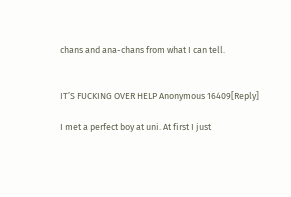chans and ana-chans from what I can tell.


IT’S FUCKING OVER HELP Anonymous 16409[Reply]

I met a perfect boy at uni. At first I just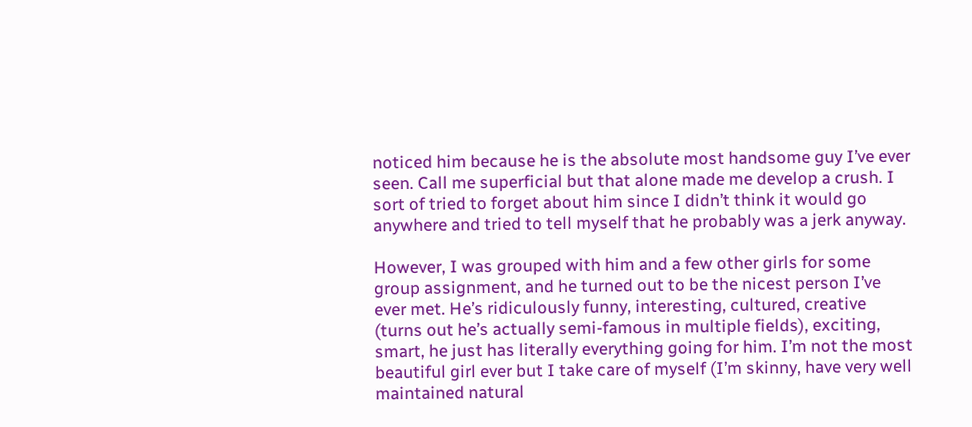noticed him because he is the absolute most handsome guy I’ve ever seen. Call me superficial but that alone made me develop a crush. I sort of tried to forget about him since I didn’t think it would go anywhere and tried to tell myself that he probably was a jerk anyway.

However, I was grouped with him and a few other girls for some group assignment, and he turned out to be the nicest person I’ve ever met. He’s ridiculously funny, interesting, cultured, creative (turns out he’s actually semi-famous in multiple fields), exciting, smart, he just has literally everything going for him. I’m not the most beautiful girl ever but I take care of myself (I’m skinny, have very well maintained natural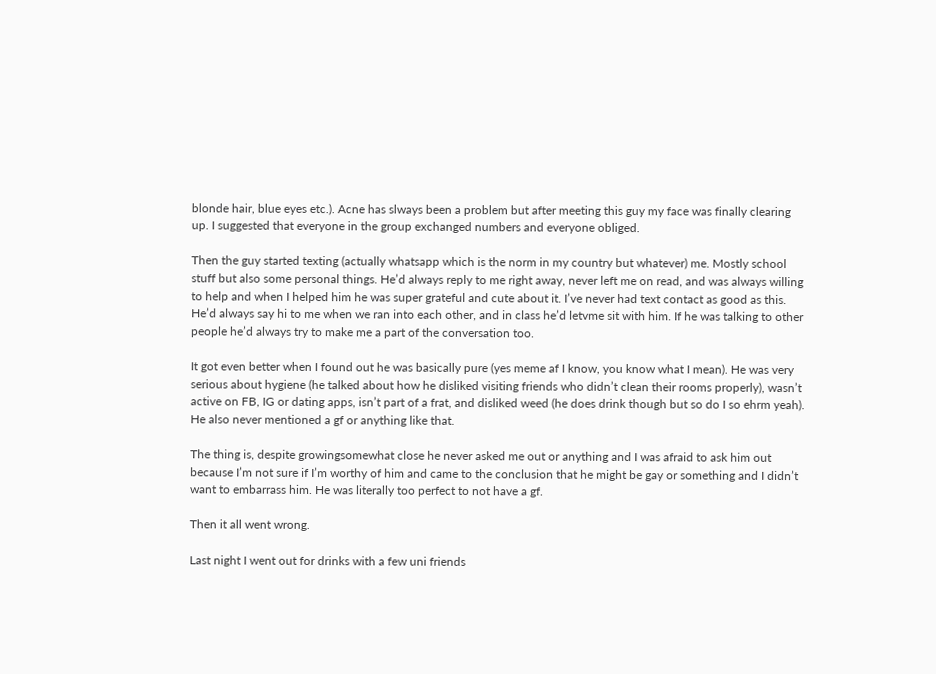blonde hair, blue eyes etc.). Acne has slways been a problem but after meeting this guy my face was finally clearing up. I suggested that everyone in the group exchanged numbers and everyone obliged.

Then the guy started texting (actually whatsapp which is the norm in my country but whatever) me. Mostly school stuff but also some personal things. He’d always reply to me right away, never left me on read, and was always willing to help and when I helped him he was super grateful and cute about it. I’ve never had text contact as good as this. He’d always say hi to me when we ran into each other, and in class he’d letvme sit with him. If he was talking to other people he’d always try to make me a part of the conversation too.

It got even better when I found out he was basically pure (yes meme af I know, you know what I mean). He was very serious about hygiene (he talked about how he disliked visiting friends who didn’t clean their rooms properly), wasn’t active on FB, IG or dating apps, isn’t part of a frat, and disliked weed (he does drink though but so do I so ehrm yeah). He also never mentioned a gf or anything like that.

The thing is, despite growingsomewhat close he never asked me out or anything and I was afraid to ask him out because I’m not sure if I’m worthy of him and came to the conclusion that he might be gay or something and I didn’t want to embarrass him. He was literally too perfect to not have a gf.

Then it all went wrong.

Last night I went out for drinks with a few uni friends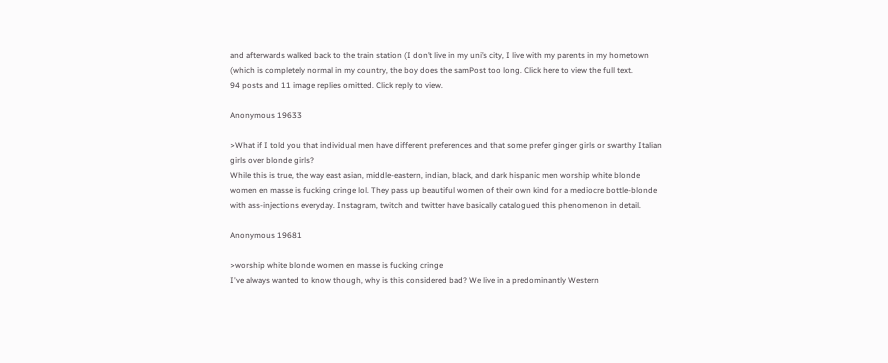and afterwards walked back to the train station (I don’t live in my uni’s city, I live with my parents in my hometown (which is completely normal in my country, the boy does the samPost too long. Click here to view the full text.
94 posts and 11 image replies omitted. Click reply to view.

Anonymous 19633

>What if I told you that individual men have different preferences and that some prefer ginger girls or swarthy Italian girls over blonde girls?
While this is true, the way east asian, middle-eastern, indian, black, and dark hispanic men worship white blonde women en masse is fucking cringe lol. They pass up beautiful women of their own kind for a mediocre bottle-blonde with ass-injections everyday. Instagram, twitch and twitter have basically catalogued this phenomenon in detail.

Anonymous 19681

>worship white blonde women en masse is fucking cringe
I've always wanted to know though, why is this considered bad? We live in a predominantly Western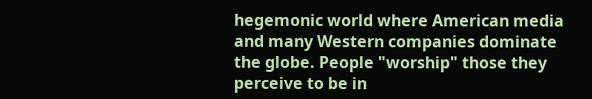hegemonic world where American media and many Western companies dominate the globe. People "worship" those they perceive to be in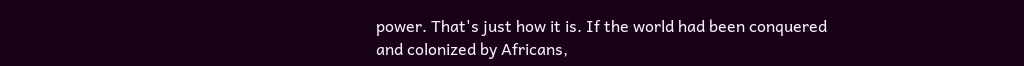power. That's just how it is. If the world had been conquered and colonized by Africans,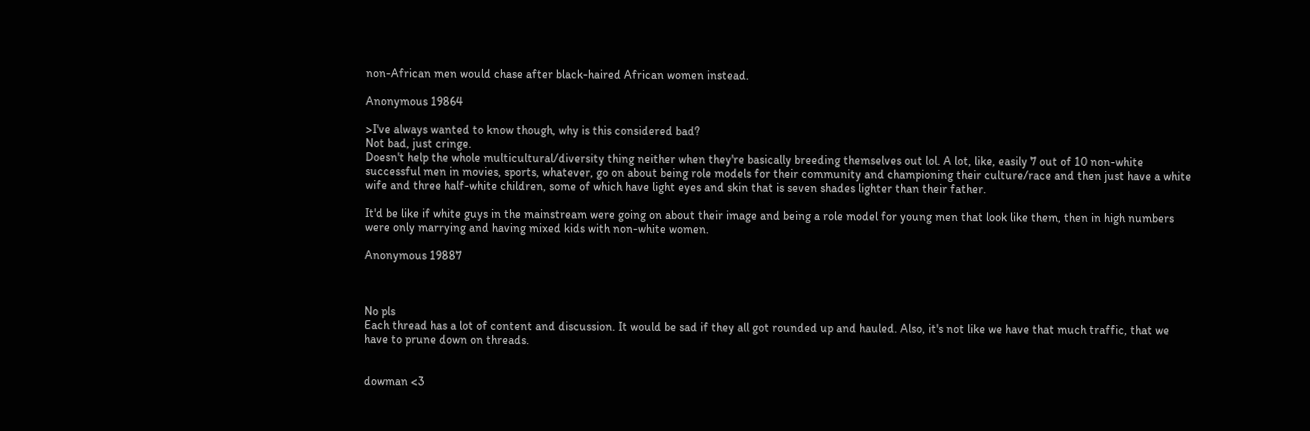non-African men would chase after black-haired African women instead.

Anonymous 19864

>I've always wanted to know though, why is this considered bad?
Not bad, just cringe.
Doesn't help the whole multicultural/diversity thing neither when they're basically breeding themselves out lol. A lot, like, easily 7 out of 10 non-white successful men in movies, sports, whatever, go on about being role models for their community and championing their culture/race and then just have a white wife and three half-white children, some of which have light eyes and skin that is seven shades lighter than their father.

It'd be like if white guys in the mainstream were going on about their image and being a role model for young men that look like them, then in high numbers were only marrying and having mixed kids with non-white women.

Anonymous 19887



No pls
Each thread has a lot of content and discussion. It would be sad if they all got rounded up and hauled. Also, it's not like we have that much traffic, that we have to prune down on threads.


dowman <3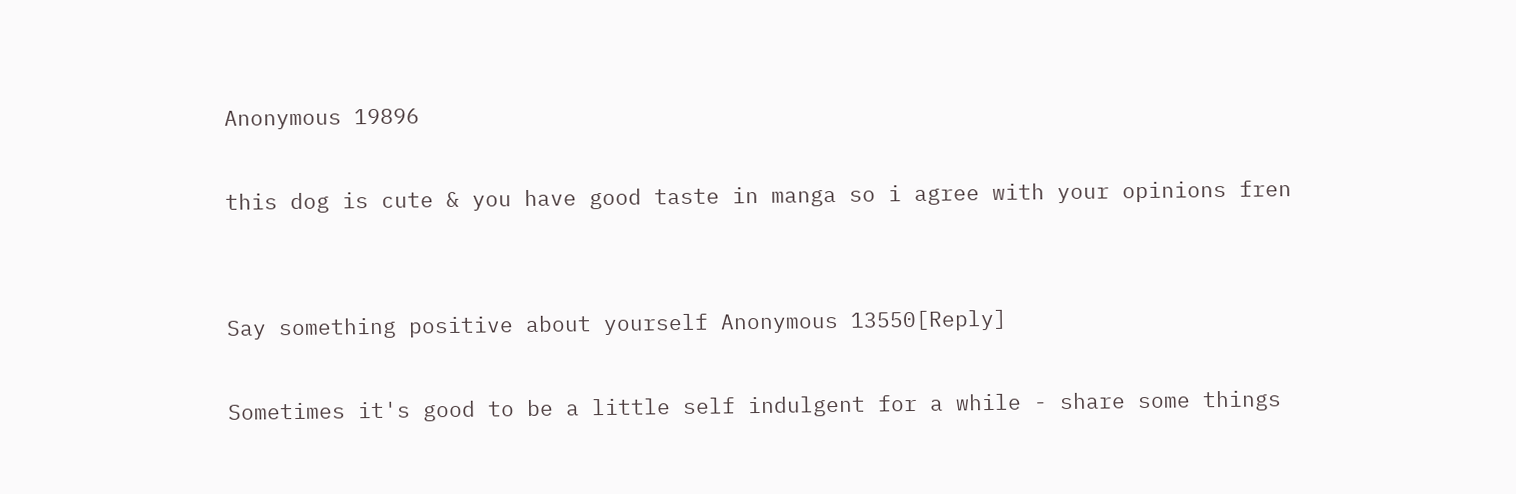Anonymous 19896

this dog is cute & you have good taste in manga so i agree with your opinions fren


Say something positive about yourself Anonymous 13550[Reply]

Sometimes it's good to be a little self indulgent for a while - share some things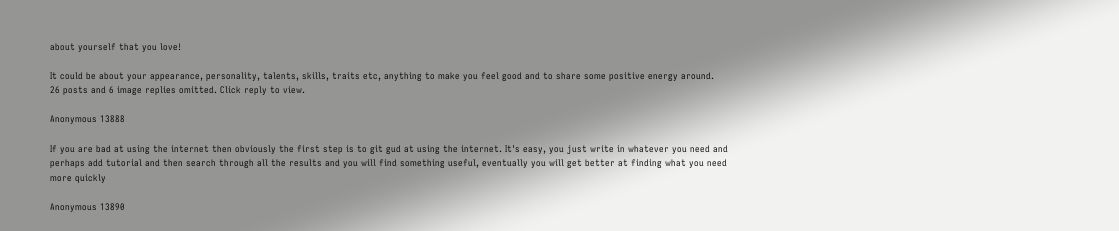about yourself that you love!

It could be about your appearance, personality, talents, skills, traits etc, anything to make you feel good and to share some positive energy around.
26 posts and 6 image replies omitted. Click reply to view.

Anonymous 13888

If you are bad at using the internet then obviously the first step is to git gud at using the internet. It's easy, you just write in whatever you need and perhaps add tutorial and then search through all the results and you will find something useful, eventually you will get better at finding what you need more quickly

Anonymous 13890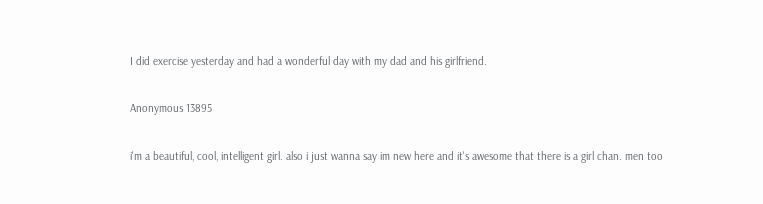I did exercise yesterday and had a wonderful day with my dad and his girlfriend.

Anonymous 13895

i'm a beautiful, cool, intelligent girl. also i just wanna say im new here and it's awesome that there is a girl chan. men too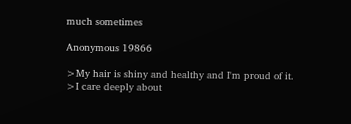much sometimes

Anonymous 19866

>My hair is shiny and healthy and I'm proud of it.
>I care deeply about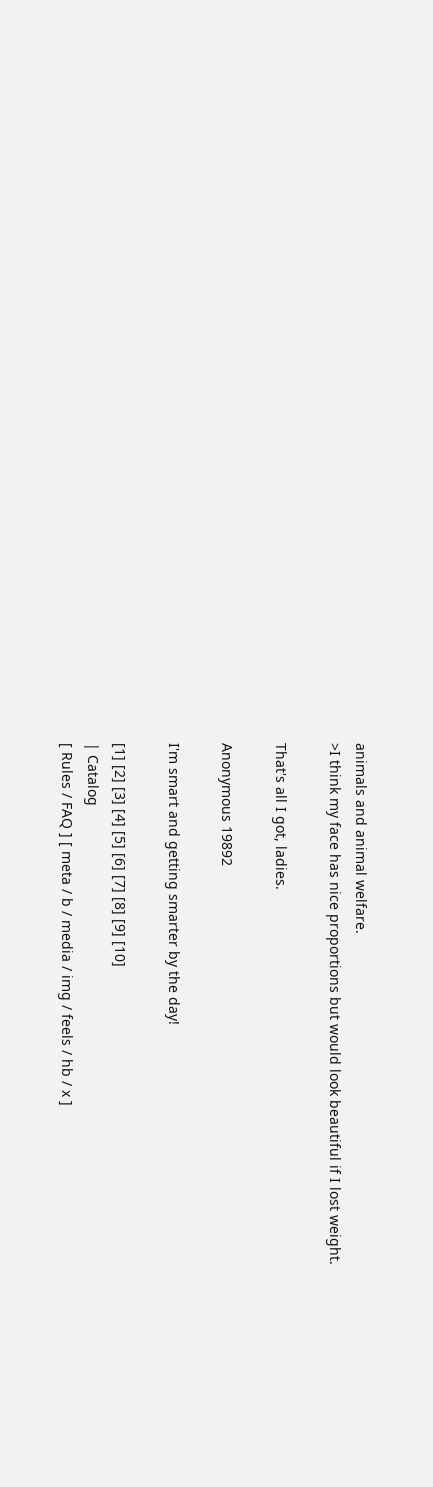animals and animal welfare.
>I think my face has nice proportions but would look beautiful if I lost weight.

That's all I got, ladies.

Anonymous 19892

I'm smart and getting smarter by the day!

[1] [2] [3] [4] [5] [6] [7] [8] [9] [10]
| Catalog
[ Rules / FAQ ] [ meta / b / media / img / feels / hb / x ]